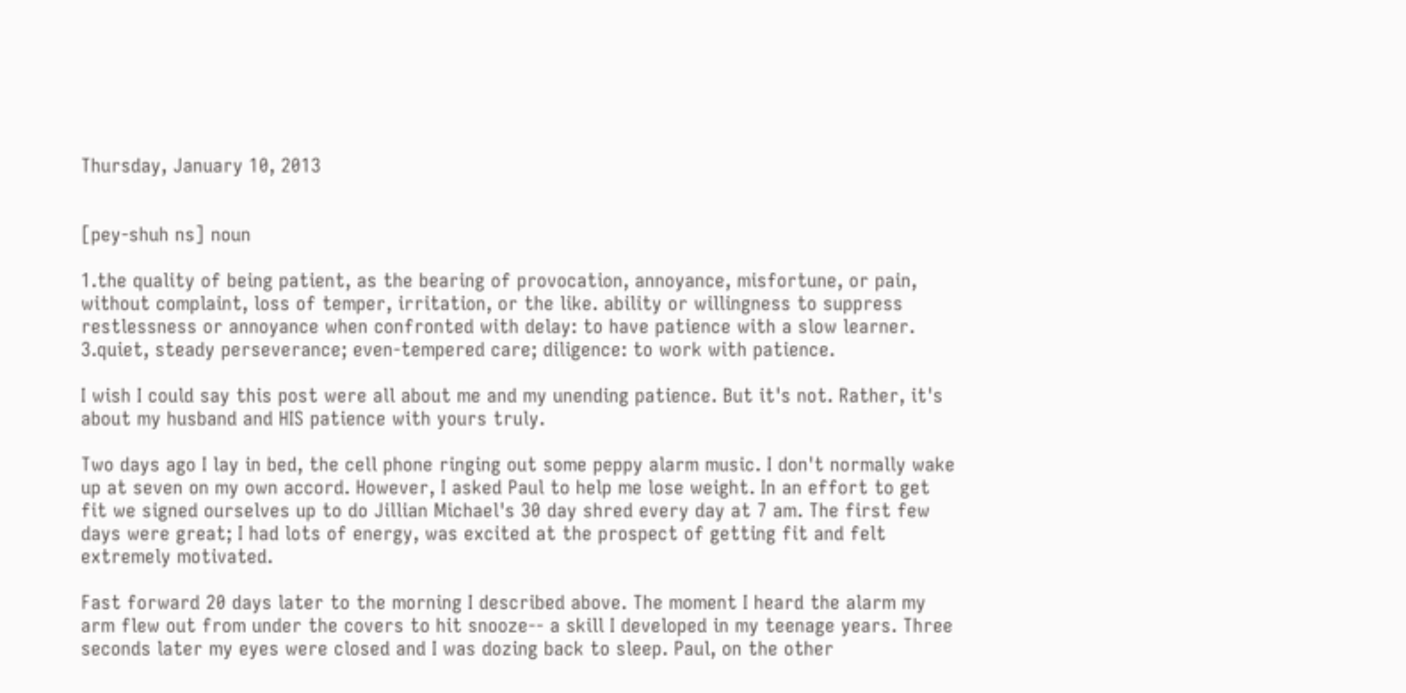Thursday, January 10, 2013


[pey-shuh ns] noun

1.the quality of being patient, as the bearing of provocation, annoyance, misfortune, or pain, without complaint, loss of temper, irritation, or the like. ability or willingness to suppress restlessness or annoyance when confronted with delay: to have patience with a slow learner.
3.quiet, steady perseverance; even-tempered care; diligence: to work with patience.

I wish I could say this post were all about me and my unending patience. But it's not. Rather, it's about my husband and HIS patience with yours truly.

Two days ago I lay in bed, the cell phone ringing out some peppy alarm music. I don't normally wake up at seven on my own accord. However, I asked Paul to help me lose weight. In an effort to get fit we signed ourselves up to do Jillian Michael's 30 day shred every day at 7 am. The first few days were great; I had lots of energy, was excited at the prospect of getting fit and felt extremely motivated.

Fast forward 20 days later to the morning I described above. The moment I heard the alarm my arm flew out from under the covers to hit snooze-- a skill I developed in my teenage years. Three seconds later my eyes were closed and I was dozing back to sleep. Paul, on the other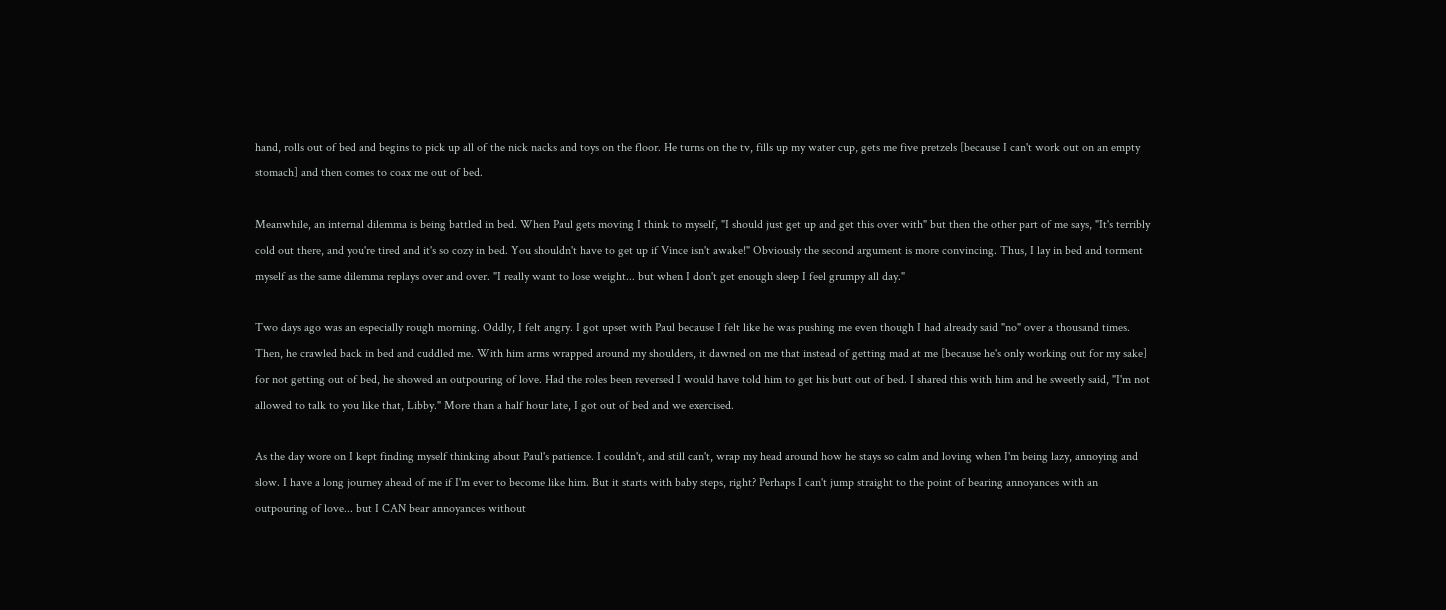hand, rolls out of bed and begins to pick up all of the nick nacks and toys on the floor. He turns on the tv, fills up my water cup, gets me five pretzels [because I can't work out on an empty stomach] and then comes to coax me out of bed.

Meanwhile, an internal dilemma is being battled in bed. When Paul gets moving I think to myself, "I should just get up and get this over with" but then the other part of me says, "It's terribly cold out there, and you're tired and it's so cozy in bed. You shouldn't have to get up if Vince isn't awake!" Obviously the second argument is more convincing. Thus, I lay in bed and torment myself as the same dilemma replays over and over. "I really want to lose weight... but when I don't get enough sleep I feel grumpy all day."

Two days ago was an especially rough morning. Oddly, I felt angry. I got upset with Paul because I felt like he was pushing me even though I had already said "no" over a thousand times. Then, he crawled back in bed and cuddled me. With him arms wrapped around my shoulders, it dawned on me that instead of getting mad at me [because he's only working out for my sake] for not getting out of bed, he showed an outpouring of love. Had the roles been reversed I would have told him to get his butt out of bed. I shared this with him and he sweetly said, "I'm not allowed to talk to you like that, Libby." More than a half hour late, I got out of bed and we exercised.

As the day wore on I kept finding myself thinking about Paul's patience. I couldn't, and still can't, wrap my head around how he stays so calm and loving when I'm being lazy, annoying and slow. I have a long journey ahead of me if I'm ever to become like him. But it starts with baby steps, right? Perhaps I can't jump straight to the point of bearing annoyances with an outpouring of love... but I CAN bear annoyances without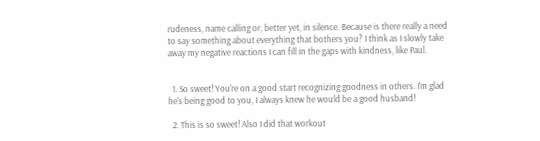rudeness, name calling or, better yet, in silence. Because is there really a need to say something about everything that bothers you? I think as I slowly take away my negative reactions I can fill in the gaps with kindness, like Paul.


  1. So sweet! You're on a good start recognizing goodness in others. I'm glad he's being good to you, I always knew he would be a good husband!

  2. This is so sweet! Also I did that workout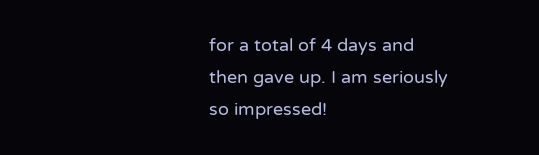for a total of 4 days and then gave up. I am seriously so impressed!